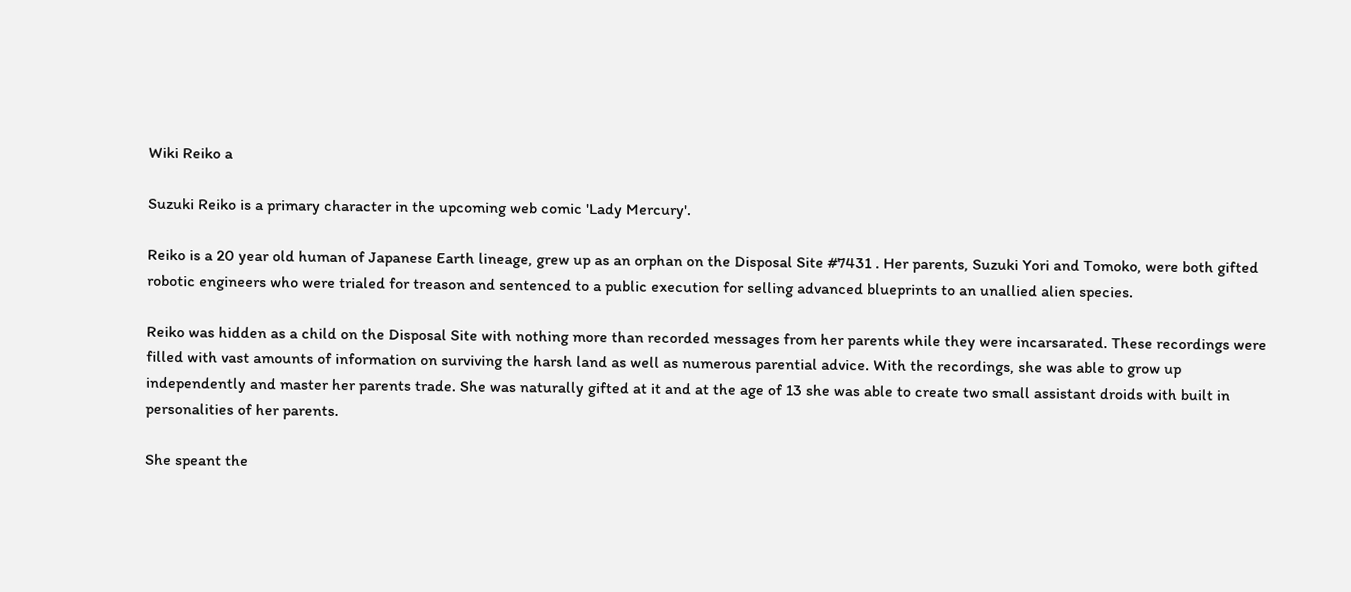Wiki Reiko a

Suzuki Reiko is a primary character in the upcoming web comic 'Lady Mercury'.

Reiko is a 20 year old human of Japanese Earth lineage, grew up as an orphan on the Disposal Site #7431 . Her parents, Suzuki Yori and Tomoko, were both gifted robotic engineers who were trialed for treason and sentenced to a public execution for selling advanced blueprints to an unallied alien species.

Reiko was hidden as a child on the Disposal Site with nothing more than recorded messages from her parents while they were incarsarated. These recordings were filled with vast amounts of information on surviving the harsh land as well as numerous parential advice. With the recordings, she was able to grow up independently and master her parents trade. She was naturally gifted at it and at the age of 13 she was able to create two small assistant droids with built in personalities of her parents.

She speant the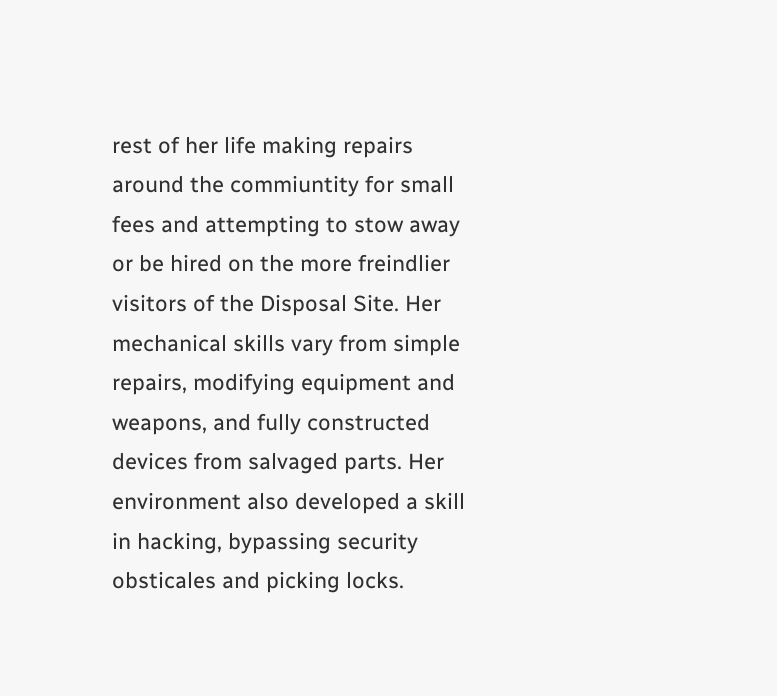rest of her life making repairs around the commiuntity for small fees and attempting to stow away or be hired on the more freindlier visitors of the Disposal Site. Her mechanical skills vary from simple repairs, modifying equipment and weapons, and fully constructed devices from salvaged parts. Her environment also developed a skill in hacking, bypassing security obsticales and picking locks.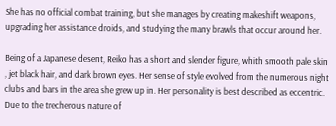She has no official combat training, but she manages by creating makeshift weapons, upgrading her assistance droids, and studying the many brawls that occur around her.

Being of a Japanese desent, Reiko has a short and slender figure, whith smooth pale skin , jet black hair, and dark brown eyes. Her sense of style evolved from the numerous night clubs and bars in the area she grew up in. Her personality is best described as eccentric. Due to the trecherous nature of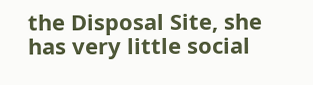the Disposal Site, she has very little social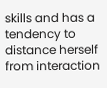skills and has a tendency to distance herself from interaction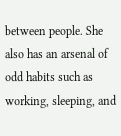between people. She also has an arsenal of odd habits such as working, sleeping, and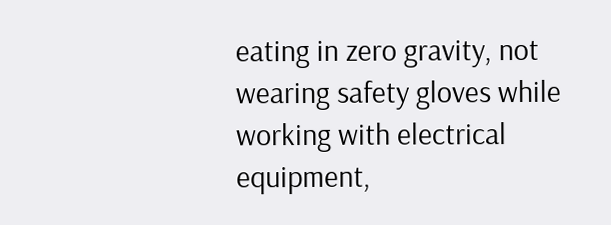eating in zero gravity, not wearing safety gloves while working with electrical equipment,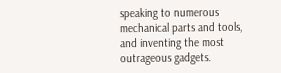speaking to numerous mechanical parts and tools, and inventing the most outrageous gadgets.